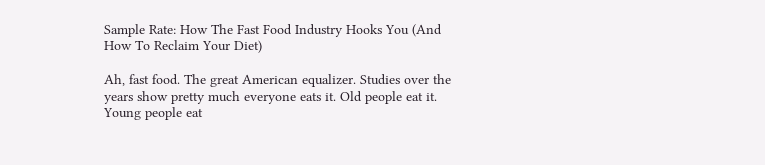Sample Rate: How The Fast Food Industry Hooks You (And How To Reclaim Your Diet)

Ah, fast food. The great American equalizer. Studies over the years show pretty much everyone eats it. Old people eat it. Young people eat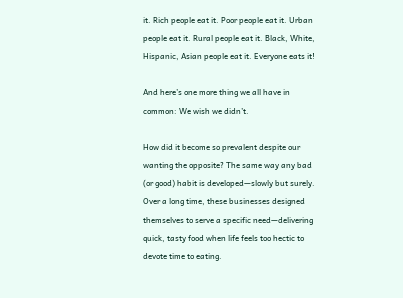it. Rich people eat it. Poor people eat it. Urban people eat it. Rural people eat it. Black, White, Hispanic, Asian people eat it. Everyone eats it!

And here’s one more thing we all have in common: We wish we didn’t.

How did it become so prevalent despite our wanting the opposite? The same way any bad (or good) habit is developed—slowly but surely. Over a long time, these businesses designed themselves to serve a specific need—delivering quick, tasty food when life feels too hectic to devote time to eating.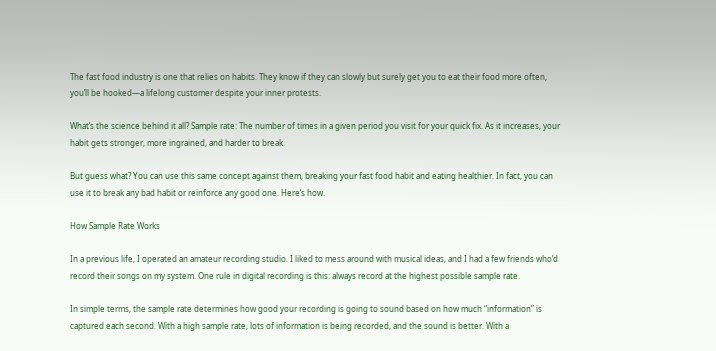The fast food industry is one that relies on habits. They know if they can slowly but surely get you to eat their food more often, you’ll be hooked—a lifelong customer despite your inner protests.

What’s the science behind it all? Sample rate: The number of times in a given period you visit for your quick fix. As it increases, your habit gets stronger, more ingrained, and harder to break.

But guess what? You can use this same concept against them, breaking your fast food habit and eating healthier. In fact, you can use it to break any bad habit or reinforce any good one. Here’s how.

How Sample Rate Works

In a previous life, I operated an amateur recording studio. I liked to mess around with musical ideas, and I had a few friends who’d record their songs on my system. One rule in digital recording is this: always record at the highest possible sample rate.

In simple terms, the sample rate determines how good your recording is going to sound based on how much “information” is captured each second. With a high sample rate, lots of information is being recorded, and the sound is better. With a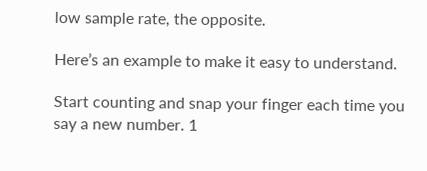low sample rate, the opposite.

Here’s an example to make it easy to understand.

Start counting and snap your finger each time you say a new number. 1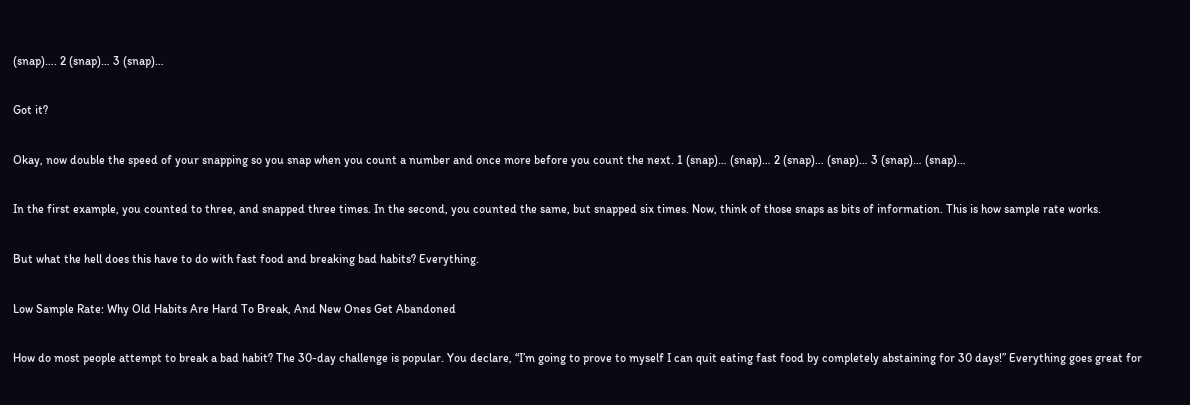(snap)…. 2 (snap)… 3 (snap)…

Got it?

Okay, now double the speed of your snapping so you snap when you count a number and once more before you count the next. 1 (snap)… (snap)… 2 (snap)… (snap)… 3 (snap)… (snap)…

In the first example, you counted to three, and snapped three times. In the second, you counted the same, but snapped six times. Now, think of those snaps as bits of information. This is how sample rate works.

But what the hell does this have to do with fast food and breaking bad habits? Everything.

Low Sample Rate: Why Old Habits Are Hard To Break, And New Ones Get Abandoned

How do most people attempt to break a bad habit? The 30-day challenge is popular. You declare, “I’m going to prove to myself I can quit eating fast food by completely abstaining for 30 days!” Everything goes great for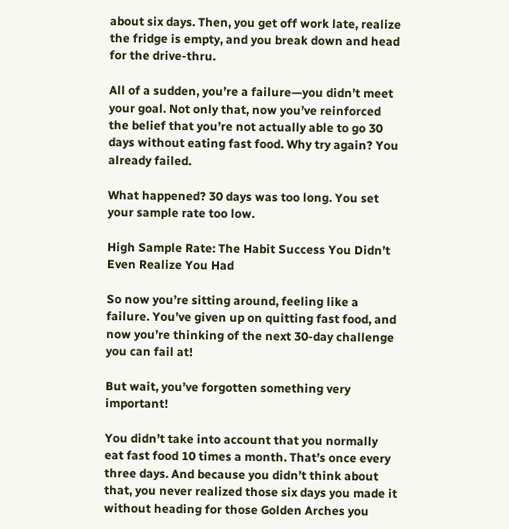about six days. Then, you get off work late, realize the fridge is empty, and you break down and head for the drive-thru.

All of a sudden, you’re a failure—you didn’t meet your goal. Not only that, now you’ve reinforced the belief that you’re not actually able to go 30 days without eating fast food. Why try again? You already failed.

What happened? 30 days was too long. You set your sample rate too low.

High Sample Rate: The Habit Success You Didn’t Even Realize You Had

So now you’re sitting around, feeling like a failure. You’ve given up on quitting fast food, and now you’re thinking of the next 30-day challenge you can fail at!

But wait, you’ve forgotten something very important!

You didn’t take into account that you normally eat fast food 10 times a month. That’s once every three days. And because you didn’t think about that, you never realized those six days you made it without heading for those Golden Arches you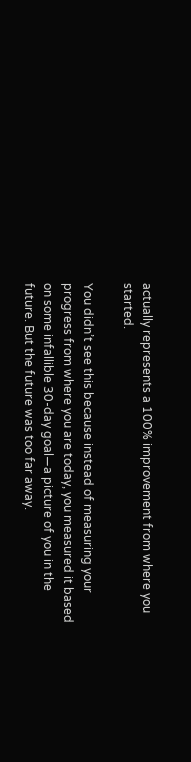actually represents a 100% improvement from where you started.

You didn’t see this because instead of measuring your progress from where you are today, you measured it based on some infallible 30-day goal—a picture of you in the future. But the future was too far away.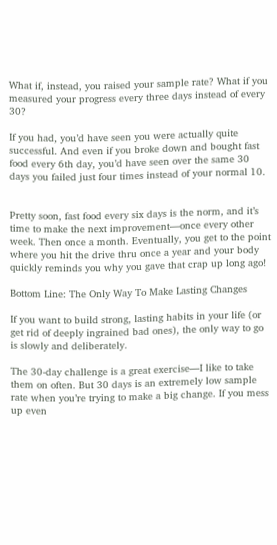What if, instead, you raised your sample rate? What if you measured your progress every three days instead of every 30?

If you had, you’d have seen you were actually quite successful. And even if you broke down and bought fast food every 6th day, you’d have seen over the same 30 days you failed just four times instead of your normal 10.


Pretty soon, fast food every six days is the norm, and it’s time to make the next improvement—once every other week. Then once a month. Eventually, you get to the point where you hit the drive thru once a year and your body quickly reminds you why you gave that crap up long ago!

Bottom Line: The Only Way To Make Lasting Changes

If you want to build strong, lasting habits in your life (or get rid of deeply ingrained bad ones), the only way to go is slowly and deliberately.

The 30-day challenge is a great exercise—I like to take them on often. But 30 days is an extremely low sample rate when you’re trying to make a big change. If you mess up even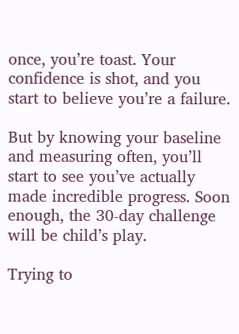once, you’re toast. Your confidence is shot, and you start to believe you’re a failure.

But by knowing your baseline and measuring often, you’ll start to see you’ve actually made incredible progress. Soon enough, the 30-day challenge will be child’s play.

Trying to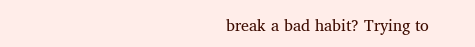break a bad habit? Trying to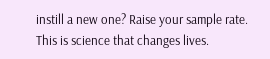instill a new one? Raise your sample rate. This is science that changes lives.